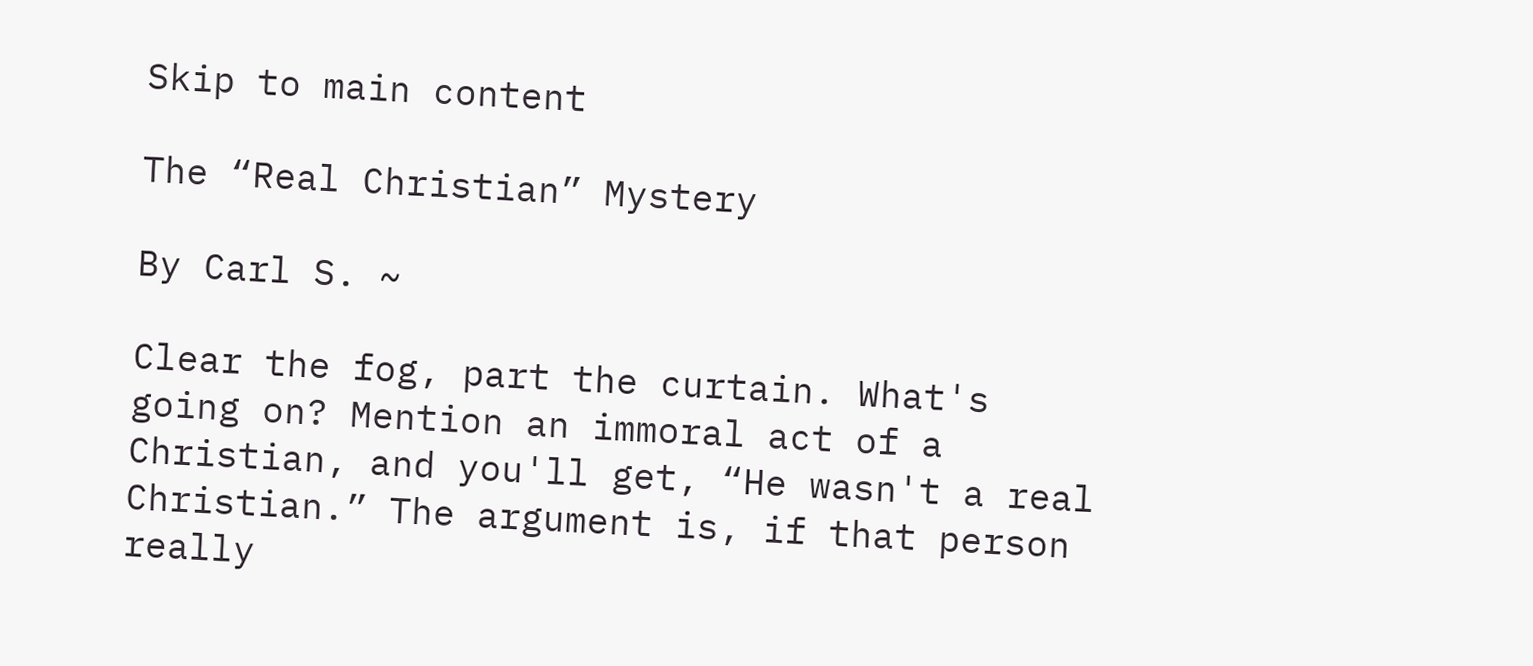Skip to main content

The “Real Christian” Mystery

By Carl S. ~

Clear the fog, part the curtain. What's going on? Mention an immoral act of a Christian, and you'll get, “He wasn't a real Christian.” The argument is, if that person really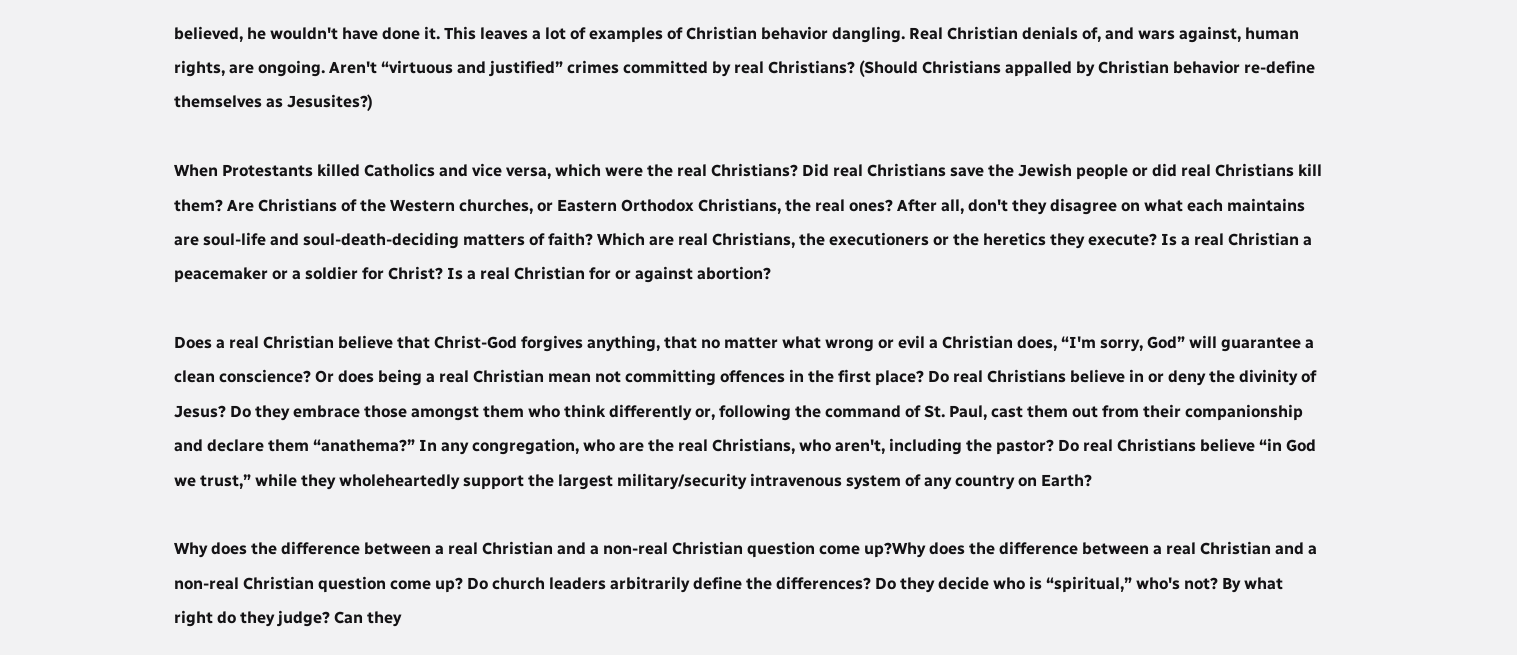believed, he wouldn't have done it. This leaves a lot of examples of Christian behavior dangling. Real Christian denials of, and wars against, human rights, are ongoing. Aren't “virtuous and justified” crimes committed by real Christians? (Should Christians appalled by Christian behavior re-define themselves as Jesusites?)

When Protestants killed Catholics and vice versa, which were the real Christians? Did real Christians save the Jewish people or did real Christians kill them? Are Christians of the Western churches, or Eastern Orthodox Christians, the real ones? After all, don't they disagree on what each maintains are soul-life and soul-death-deciding matters of faith? Which are real Christians, the executioners or the heretics they execute? Is a real Christian a peacemaker or a soldier for Christ? Is a real Christian for or against abortion?

Does a real Christian believe that Christ-God forgives anything, that no matter what wrong or evil a Christian does, “I'm sorry, God” will guarantee a clean conscience? Or does being a real Christian mean not committing offences in the first place? Do real Christians believe in or deny the divinity of Jesus? Do they embrace those amongst them who think differently or, following the command of St. Paul, cast them out from their companionship and declare them “anathema?” In any congregation, who are the real Christians, who aren't, including the pastor? Do real Christians believe “in God we trust,” while they wholeheartedly support the largest military/security intravenous system of any country on Earth?

Why does the difference between a real Christian and a non-real Christian question come up?Why does the difference between a real Christian and a non-real Christian question come up? Do church leaders arbitrarily define the differences? Do they decide who is “spiritual,” who's not? By what right do they judge? Can they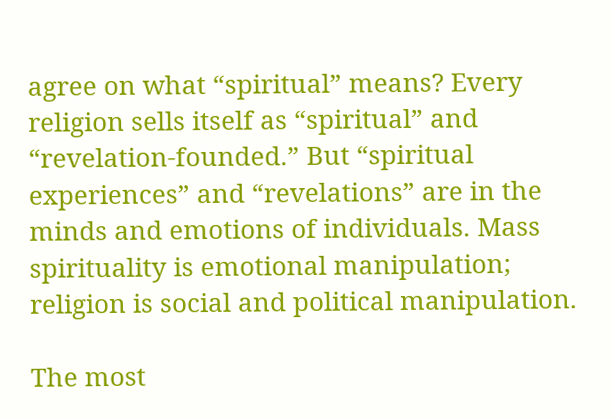agree on what “spiritual” means? Every religion sells itself as “spiritual” and “revelation-founded.” But “spiritual experiences” and “revelations” are in the minds and emotions of individuals. Mass spirituality is emotional manipulation; religion is social and political manipulation.

The most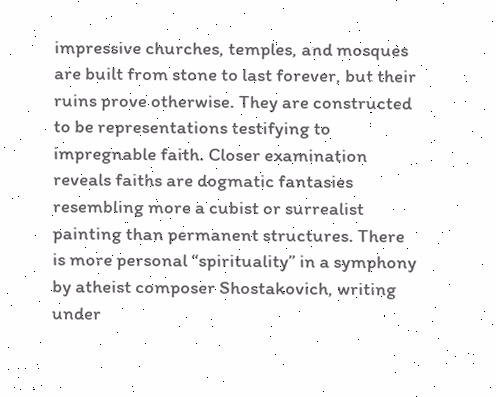impressive churches, temples, and mosques are built from stone to last forever, but their ruins prove otherwise. They are constructed to be representations testifying to impregnable faith. Closer examination reveals faiths are dogmatic fantasies resembling more a cubist or surrealist painting than permanent structures. There is more personal “spirituality” in a symphony by atheist composer Shostakovich, writing under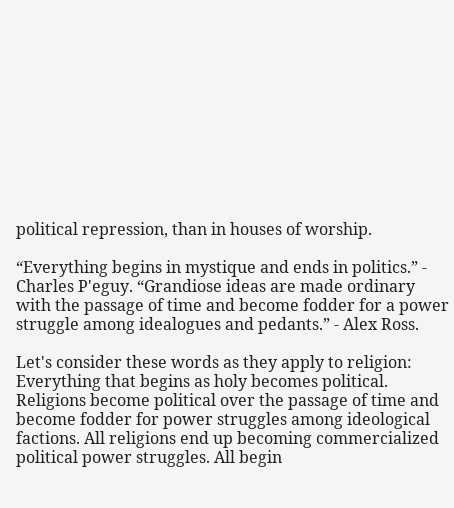political repression, than in houses of worship.

“Everything begins in mystique and ends in politics.” - Charles P'eguy. “Grandiose ideas are made ordinary with the passage of time and become fodder for a power struggle among idealogues and pedants.” - Alex Ross.

Let's consider these words as they apply to religion: Everything that begins as holy becomes political. Religions become political over the passage of time and become fodder for power struggles among ideological factions. All religions end up becoming commercialized political power struggles. All begin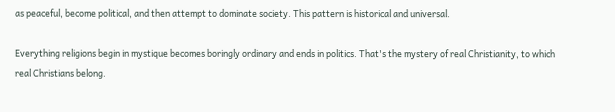as peaceful, become political, and then attempt to dominate society. This pattern is historical and universal.

Everything religions begin in mystique becomes boringly ordinary and ends in politics. That's the mystery of real Christianity, to which real Christians belong.